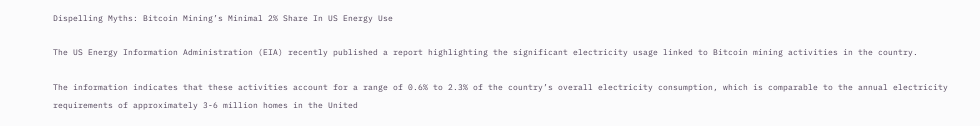Dispelling Myths: Bitcoin Mining’s Minimal 2% Share In US Energy Use

The US Energy Information Administration (EIA) recently published a report highlighting the significant electricity usage linked to Bitcoin mining activities in the country.

The information indicates that these activities account for a range of 0.6% to 2.3% of the country’s overall electricity consumption, which is comparable to the annual electricity requirements of approximately 3-6 million homes in the United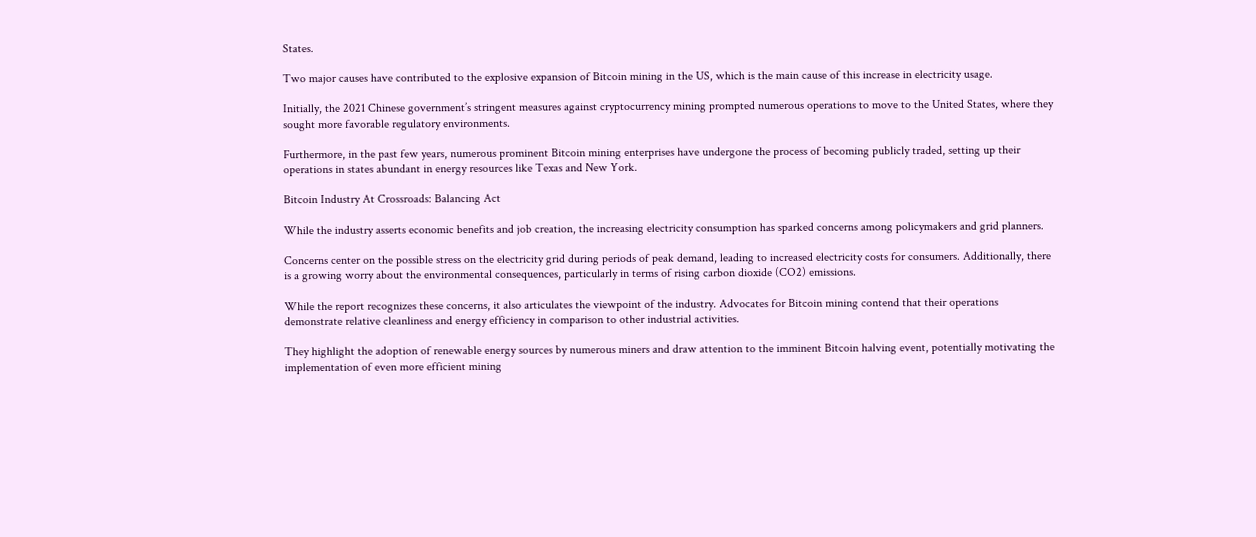States.

Two major causes have contributed to the explosive expansion of Bitcoin mining in the US, which is the main cause of this increase in electricity usage.

Initially, the 2021 Chinese government’s stringent measures against cryptocurrency mining prompted numerous operations to move to the United States, where they sought more favorable regulatory environments.

Furthermore, in the past few years, numerous prominent Bitcoin mining enterprises have undergone the process of becoming publicly traded, setting up their operations in states abundant in energy resources like Texas and New York.

Bitcoin Industry At Crossroads: Balancing Act

While the industry asserts economic benefits and job creation, the increasing electricity consumption has sparked concerns among policymakers and grid planners.

Concerns center on the possible stress on the electricity grid during periods of peak demand, leading to increased electricity costs for consumers. Additionally, there is a growing worry about the environmental consequences, particularly in terms of rising carbon dioxide (CO2) emissions.

While the report recognizes these concerns, it also articulates the viewpoint of the industry. Advocates for Bitcoin mining contend that their operations demonstrate relative cleanliness and energy efficiency in comparison to other industrial activities.

They highlight the adoption of renewable energy sources by numerous miners and draw attention to the imminent Bitcoin halving event, potentially motivating the implementation of even more efficient mining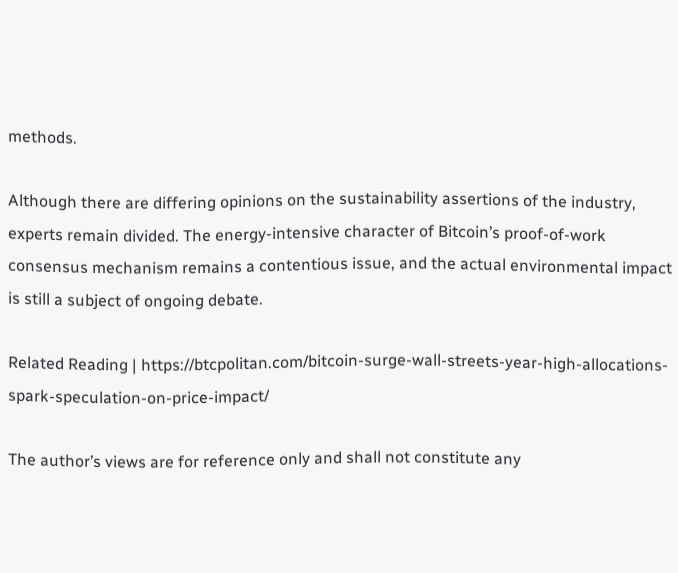methods.

Although there are differing opinions on the sustainability assertions of the industry, experts remain divided. The energy-intensive character of Bitcoin’s proof-of-work consensus mechanism remains a contentious issue, and the actual environmental impact is still a subject of ongoing debate.

Related Reading | https://btcpolitan.com/bitcoin-surge-wall-streets-year-high-allocations-spark-speculation-on-price-impact/

The author’s views are for reference only and shall not constitute any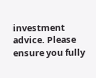investment advice. Please ensure you fully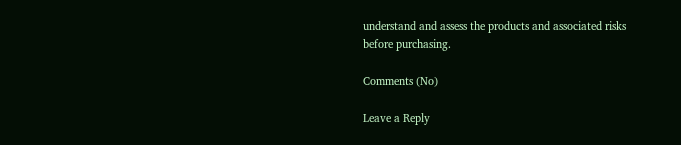understand and assess the products and associated risks before purchasing.

Comments (No)

Leave a Reply